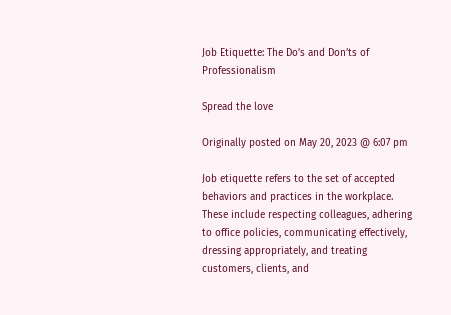Job Etiquette: The Do’s and Don’ts of Professionalism

Spread the love

Originally posted on May 20, 2023 @ 6:07 pm

Job etiquette refers to the set of accepted behaviors and practices in the workplace. These include respecting colleagues, adhering to office policies, communicating effectively, dressing appropriately, and treating customers, clients, and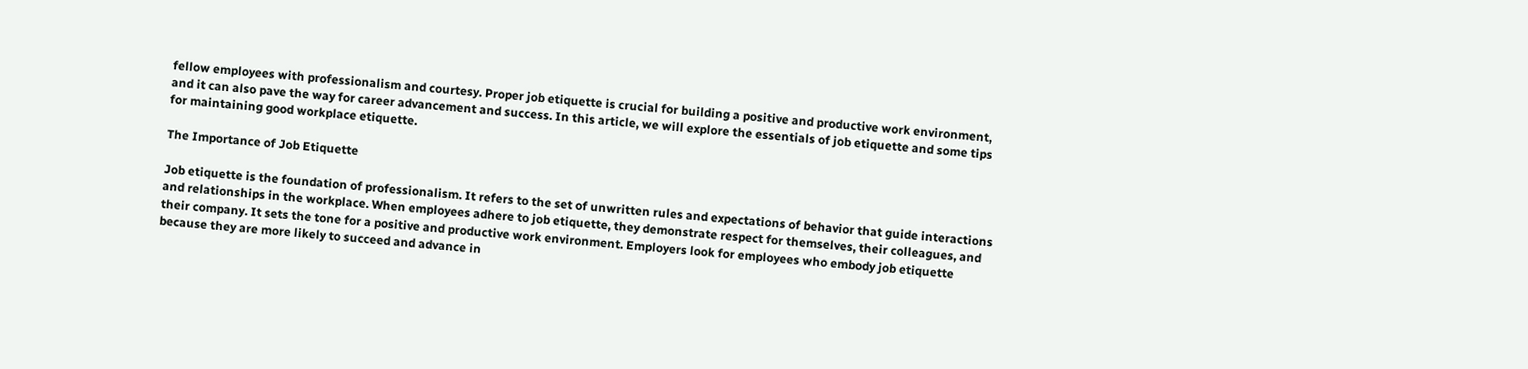fellow employees with professionalism and courtesy. Proper job etiquette is crucial for building a positive and productive work environment, and it can also pave the way for career advancement and success. In this article, we will explore the essentials of job etiquette and some tips for maintaining good workplace etiquette.

The Importance of Job Etiquette

Job etiquette is the foundation of professionalism. It refers to the set of unwritten rules and expectations of behavior that guide interactions and relationships in the workplace. When employees adhere to job etiquette, they demonstrate respect for themselves, their colleagues, and their company. It sets the tone for a positive and productive work environment. Employers look for employees who embody job etiquette because they are more likely to succeed and advance in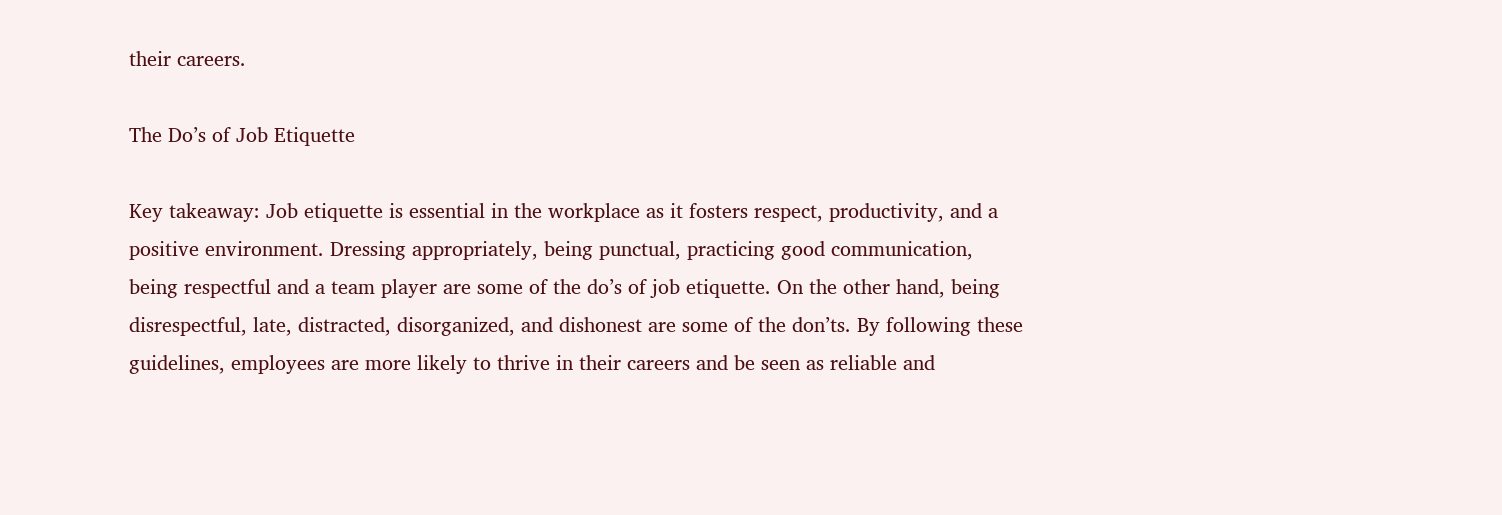their careers.

The Do’s of Job Etiquette

Key takeaway: Job etiquette is essential in the workplace as it fosters respect, productivity, and a positive environment. Dressing appropriately, being punctual, practicing good communication, being respectful and a team player are some of the do’s of job etiquette. On the other hand, being disrespectful, late, distracted, disorganized, and dishonest are some of the don’ts. By following these guidelines, employees are more likely to thrive in their careers and be seen as reliable and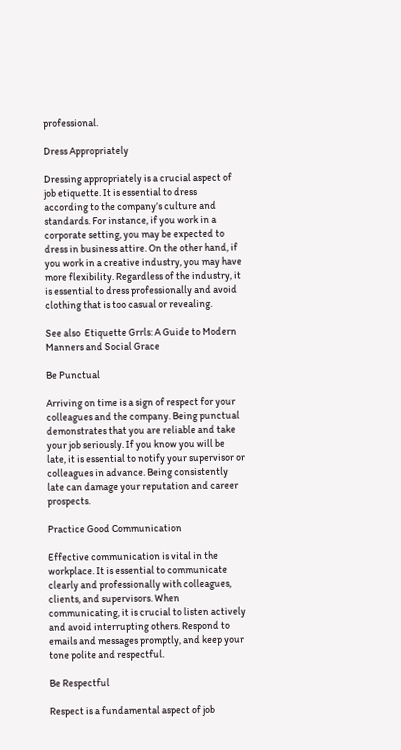professional.

Dress Appropriately

Dressing appropriately is a crucial aspect of job etiquette. It is essential to dress according to the company’s culture and standards. For instance, if you work in a corporate setting, you may be expected to dress in business attire. On the other hand, if you work in a creative industry, you may have more flexibility. Regardless of the industry, it is essential to dress professionally and avoid clothing that is too casual or revealing.

See also  Etiquette Grrls: A Guide to Modern Manners and Social Grace

Be Punctual

Arriving on time is a sign of respect for your colleagues and the company. Being punctual demonstrates that you are reliable and take your job seriously. If you know you will be late, it is essential to notify your supervisor or colleagues in advance. Being consistently late can damage your reputation and career prospects.

Practice Good Communication

Effective communication is vital in the workplace. It is essential to communicate clearly and professionally with colleagues, clients, and supervisors. When communicating, it is crucial to listen actively and avoid interrupting others. Respond to emails and messages promptly, and keep your tone polite and respectful.

Be Respectful

Respect is a fundamental aspect of job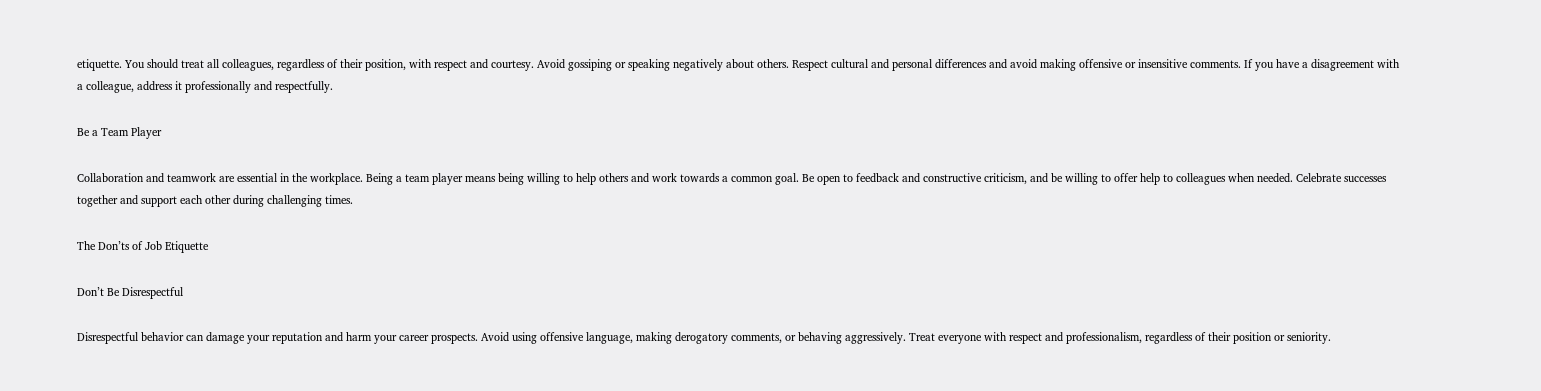etiquette. You should treat all colleagues, regardless of their position, with respect and courtesy. Avoid gossiping or speaking negatively about others. Respect cultural and personal differences and avoid making offensive or insensitive comments. If you have a disagreement with a colleague, address it professionally and respectfully.

Be a Team Player

Collaboration and teamwork are essential in the workplace. Being a team player means being willing to help others and work towards a common goal. Be open to feedback and constructive criticism, and be willing to offer help to colleagues when needed. Celebrate successes together and support each other during challenging times.

The Don’ts of Job Etiquette

Don’t Be Disrespectful

Disrespectful behavior can damage your reputation and harm your career prospects. Avoid using offensive language, making derogatory comments, or behaving aggressively. Treat everyone with respect and professionalism, regardless of their position or seniority.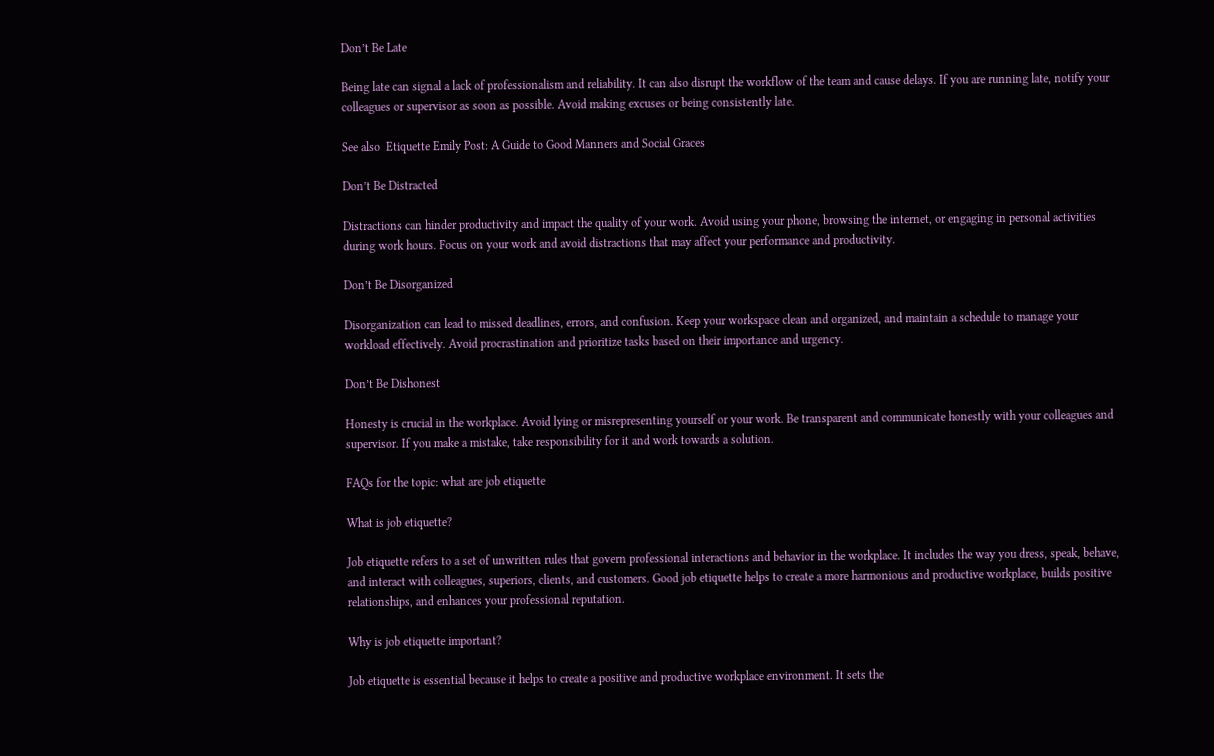Don’t Be Late

Being late can signal a lack of professionalism and reliability. It can also disrupt the workflow of the team and cause delays. If you are running late, notify your colleagues or supervisor as soon as possible. Avoid making excuses or being consistently late.

See also  Etiquette Emily Post: A Guide to Good Manners and Social Graces

Don’t Be Distracted

Distractions can hinder productivity and impact the quality of your work. Avoid using your phone, browsing the internet, or engaging in personal activities during work hours. Focus on your work and avoid distractions that may affect your performance and productivity.

Don’t Be Disorganized

Disorganization can lead to missed deadlines, errors, and confusion. Keep your workspace clean and organized, and maintain a schedule to manage your workload effectively. Avoid procrastination and prioritize tasks based on their importance and urgency.

Don’t Be Dishonest

Honesty is crucial in the workplace. Avoid lying or misrepresenting yourself or your work. Be transparent and communicate honestly with your colleagues and supervisor. If you make a mistake, take responsibility for it and work towards a solution.

FAQs for the topic: what are job etiquette

What is job etiquette?

Job etiquette refers to a set of unwritten rules that govern professional interactions and behavior in the workplace. It includes the way you dress, speak, behave, and interact with colleagues, superiors, clients, and customers. Good job etiquette helps to create a more harmonious and productive workplace, builds positive relationships, and enhances your professional reputation.

Why is job etiquette important?

Job etiquette is essential because it helps to create a positive and productive workplace environment. It sets the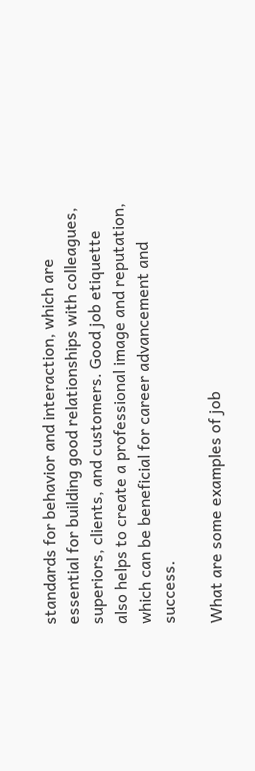standards for behavior and interaction, which are essential for building good relationships with colleagues, superiors, clients, and customers. Good job etiquette also helps to create a professional image and reputation, which can be beneficial for career advancement and success.

What are some examples of job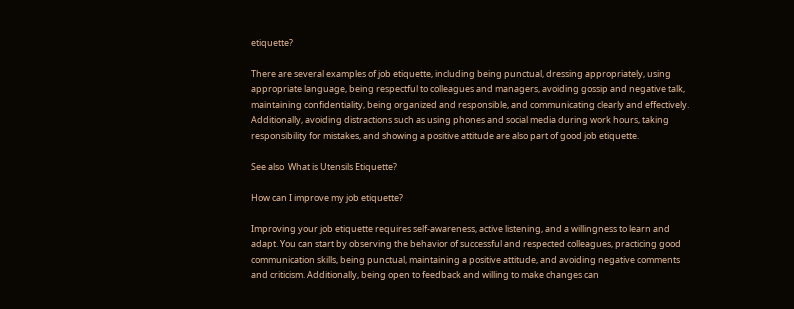etiquette?

There are several examples of job etiquette, including being punctual, dressing appropriately, using appropriate language, being respectful to colleagues and managers, avoiding gossip and negative talk, maintaining confidentiality, being organized and responsible, and communicating clearly and effectively. Additionally, avoiding distractions such as using phones and social media during work hours, taking responsibility for mistakes, and showing a positive attitude are also part of good job etiquette.

See also  What is Utensils Etiquette?

How can I improve my job etiquette?

Improving your job etiquette requires self-awareness, active listening, and a willingness to learn and adapt. You can start by observing the behavior of successful and respected colleagues, practicing good communication skills, being punctual, maintaining a positive attitude, and avoiding negative comments and criticism. Additionally, being open to feedback and willing to make changes can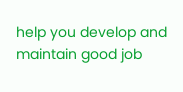help you develop and maintain good job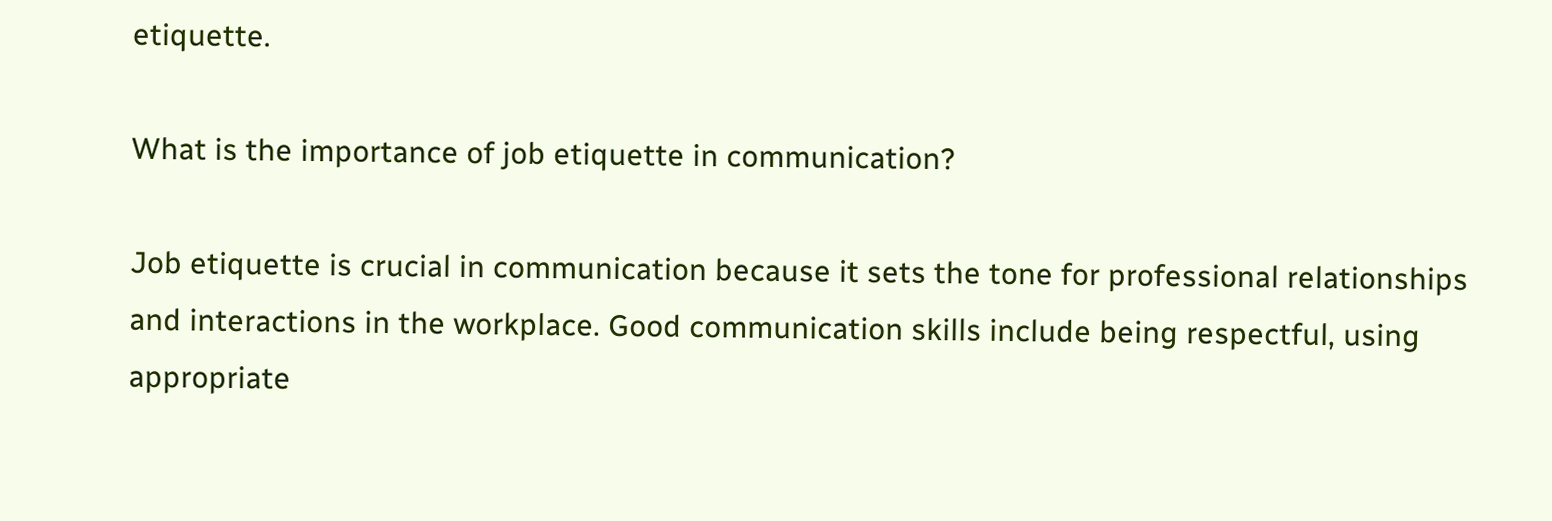etiquette.

What is the importance of job etiquette in communication?

Job etiquette is crucial in communication because it sets the tone for professional relationships and interactions in the workplace. Good communication skills include being respectful, using appropriate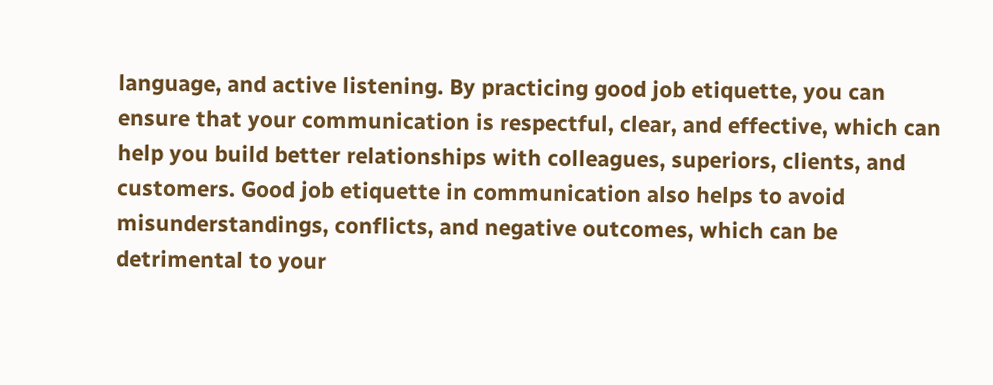language, and active listening. By practicing good job etiquette, you can ensure that your communication is respectful, clear, and effective, which can help you build better relationships with colleagues, superiors, clients, and customers. Good job etiquette in communication also helps to avoid misunderstandings, conflicts, and negative outcomes, which can be detrimental to your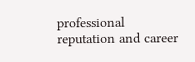professional reputation and career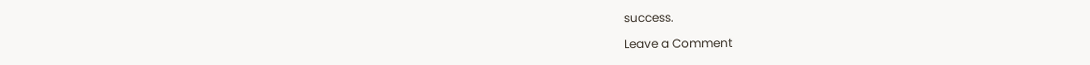success.

Leave a Comment